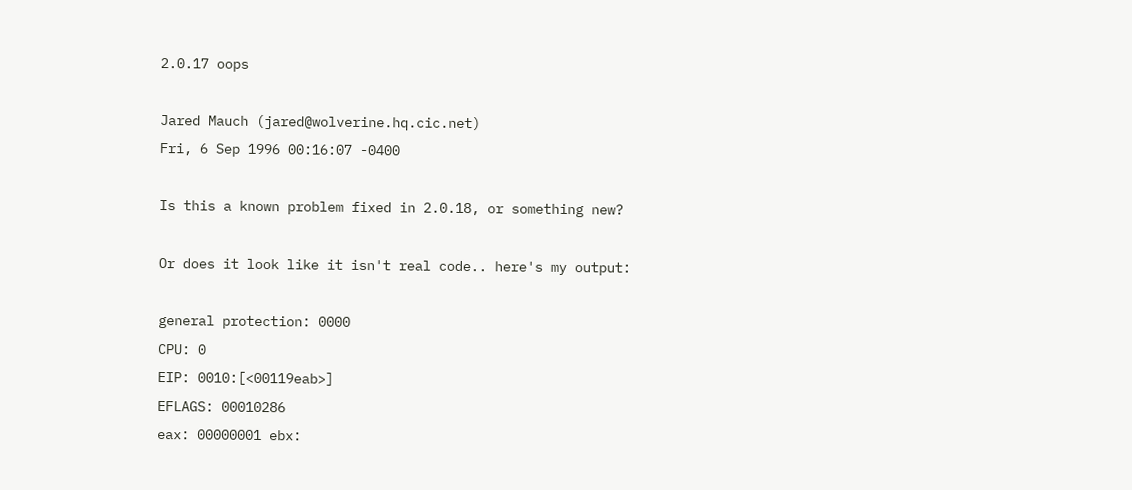2.0.17 oops

Jared Mauch (jared@wolverine.hq.cic.net)
Fri, 6 Sep 1996 00:16:07 -0400

Is this a known problem fixed in 2.0.18, or something new?

Or does it look like it isn't real code.. here's my output:

general protection: 0000
CPU: 0
EIP: 0010:[<00119eab>]
EFLAGS: 00010286
eax: 00000001 ebx: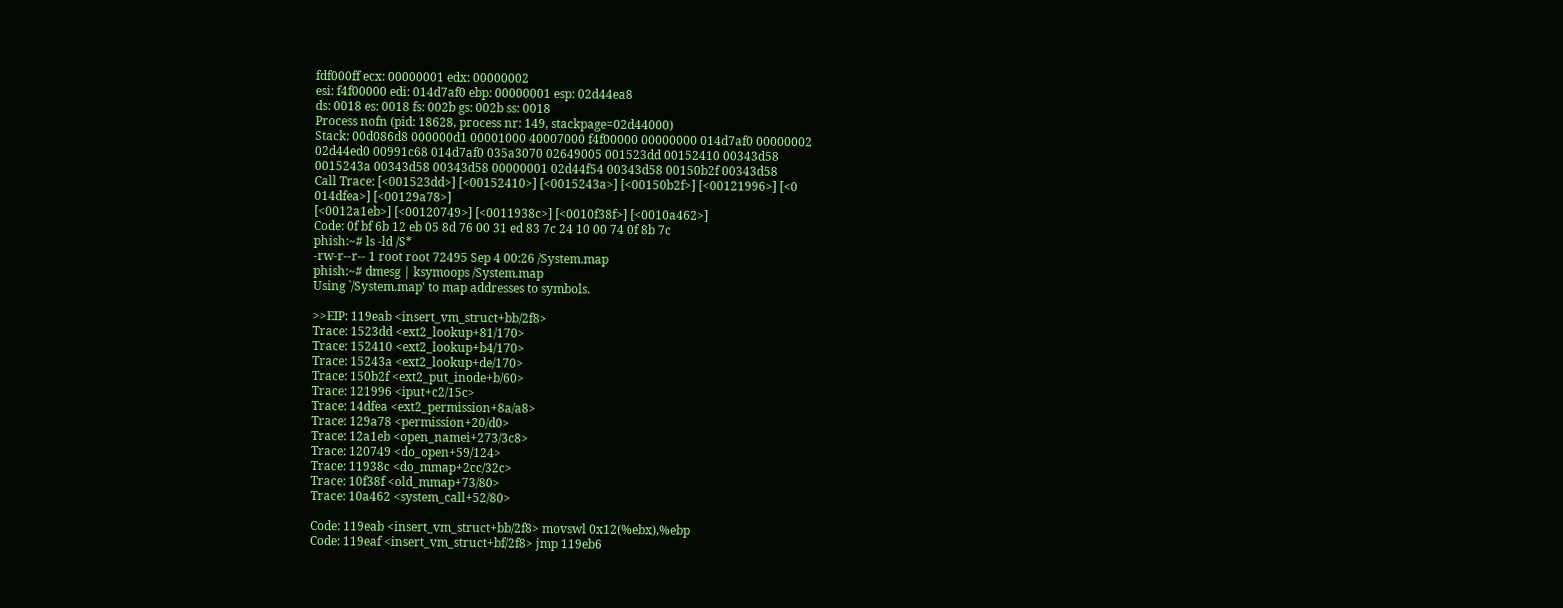fdf000ff ecx: 00000001 edx: 00000002
esi: f4f00000 edi: 014d7af0 ebp: 00000001 esp: 02d44ea8
ds: 0018 es: 0018 fs: 002b gs: 002b ss: 0018
Process nofn (pid: 18628, process nr: 149, stackpage=02d44000)
Stack: 00d086d8 000000d1 00001000 40007000 f4f00000 00000000 014d7af0 00000002
02d44ed0 00991c68 014d7af0 035a3070 02649005 001523dd 00152410 00343d58
0015243a 00343d58 00343d58 00000001 02d44f54 00343d58 00150b2f 00343d58
Call Trace: [<001523dd>] [<00152410>] [<0015243a>] [<00150b2f>] [<00121996>] [<0
014dfea>] [<00129a78>]
[<0012a1eb>] [<00120749>] [<0011938c>] [<0010f38f>] [<0010a462>]
Code: 0f bf 6b 12 eb 05 8d 76 00 31 ed 83 7c 24 10 00 74 0f 8b 7c
phish:~# ls -ld /S*
-rw-r--r-- 1 root root 72495 Sep 4 00:26 /System.map
phish:~# dmesg | ksymoops /System.map
Using `/System.map' to map addresses to symbols.

>>EIP: 119eab <insert_vm_struct+bb/2f8>
Trace: 1523dd <ext2_lookup+81/170>
Trace: 152410 <ext2_lookup+b4/170>
Trace: 15243a <ext2_lookup+de/170>
Trace: 150b2f <ext2_put_inode+b/60>
Trace: 121996 <iput+c2/15c>
Trace: 14dfea <ext2_permission+8a/a8>
Trace: 129a78 <permission+20/d0>
Trace: 12a1eb <open_namei+273/3c8>
Trace: 120749 <do_open+59/124>
Trace: 11938c <do_mmap+2cc/32c>
Trace: 10f38f <old_mmap+73/80>
Trace: 10a462 <system_call+52/80>

Code: 119eab <insert_vm_struct+bb/2f8> movswl 0x12(%ebx),%ebp
Code: 119eaf <insert_vm_struct+bf/2f8> jmp 119eb6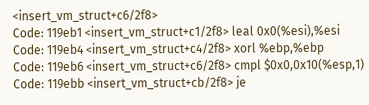<insert_vm_struct+c6/2f8>
Code: 119eb1 <insert_vm_struct+c1/2f8> leal 0x0(%esi),%esi
Code: 119eb4 <insert_vm_struct+c4/2f8> xorl %ebp,%ebp
Code: 119eb6 <insert_vm_struct+c6/2f8> cmpl $0x0,0x10(%esp,1)
Code: 119ebb <insert_vm_struct+cb/2f8> je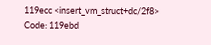119ecc <insert_vm_struct+dc/2f8>
Code: 119ebd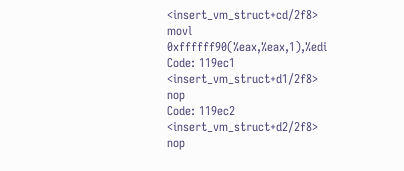<insert_vm_struct+cd/2f8> movl 0xffffff90(%eax,%eax,1),%edi
Code: 119ec1 <insert_vm_struct+d1/2f8> nop
Code: 119ec2 <insert_vm_struct+d2/2f8> nop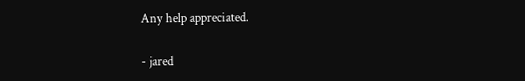Any help appreciated.

- jared